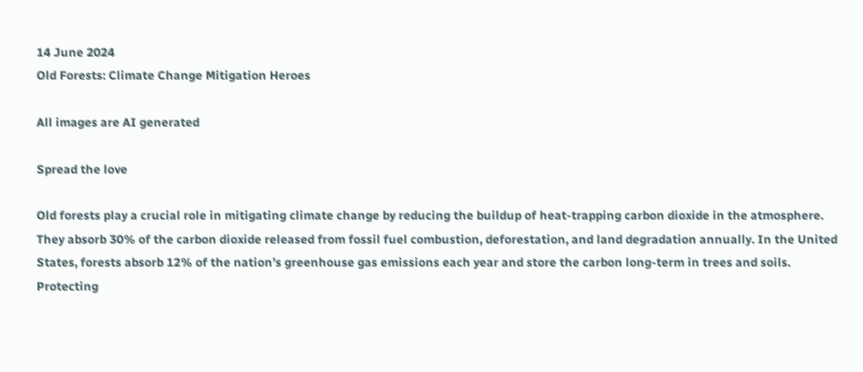14 June 2024
Old Forests: Climate Change Mitigation Heroes

All images are AI generated

Spread the love

Old forests play a crucial role in mitigating climate change by reducing the buildup of heat-trapping carbon dioxide in the atmosphere. They absorb 30% of the carbon dioxide released from fossil fuel combustion, deforestation, and land degradation annually. In the United States, forests absorb 12% of the nation’s greenhouse gas emissions each year and store the carbon long-term in trees and soils. Protecting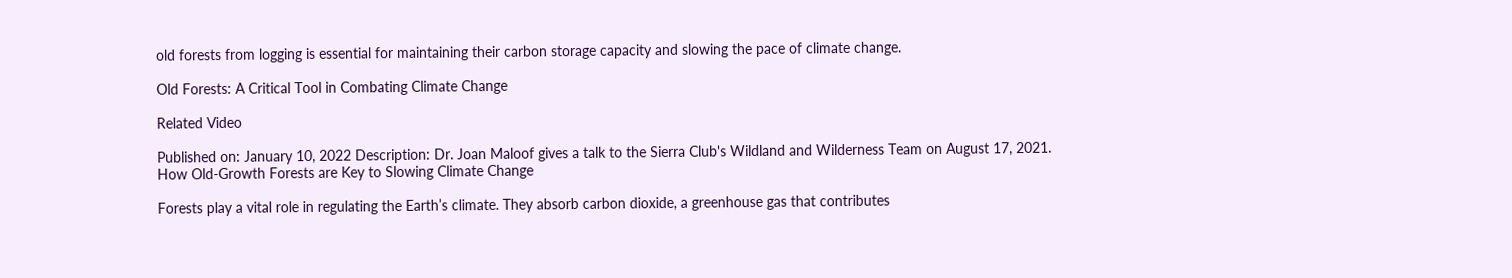old forests from logging is essential for maintaining their carbon storage capacity and slowing the pace of climate change.

Old Forests: A Critical Tool in Combating Climate Change

Related Video

Published on: January 10, 2022 Description: Dr. Joan Maloof gives a talk to the Sierra Club's Wildland and Wilderness Team on August 17, 2021.
How Old-Growth Forests are Key to Slowing Climate Change

Forests play a vital role in regulating the Earth’s climate. They absorb carbon dioxide, a greenhouse gas that contributes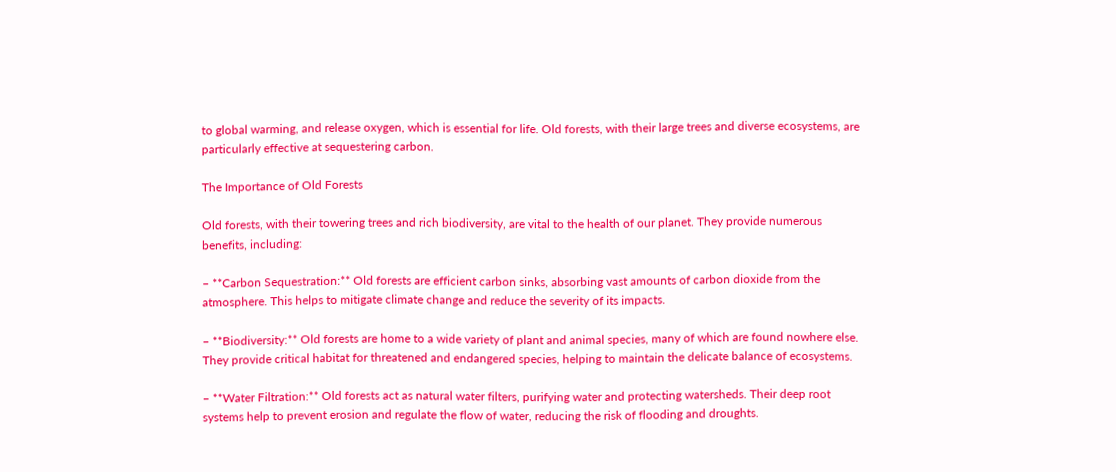to global warming, and release oxygen, which is essential for life. Old forests, with their large trees and diverse ecosystems, are particularly effective at sequestering carbon.

The Importance of Old Forests

Old forests, with their towering trees and rich biodiversity, are vital to the health of our planet. They provide numerous benefits, including:

– **Carbon Sequestration:** Old forests are efficient carbon sinks, absorbing vast amounts of carbon dioxide from the atmosphere. This helps to mitigate climate change and reduce the severity of its impacts.

– **Biodiversity:** Old forests are home to a wide variety of plant and animal species, many of which are found nowhere else. They provide critical habitat for threatened and endangered species, helping to maintain the delicate balance of ecosystems.

– **Water Filtration:** Old forests act as natural water filters, purifying water and protecting watersheds. Their deep root systems help to prevent erosion and regulate the flow of water, reducing the risk of flooding and droughts.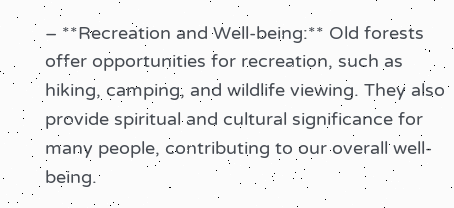– **Recreation and Well-being:** Old forests offer opportunities for recreation, such as hiking, camping, and wildlife viewing. They also provide spiritual and cultural significance for many people, contributing to our overall well-being.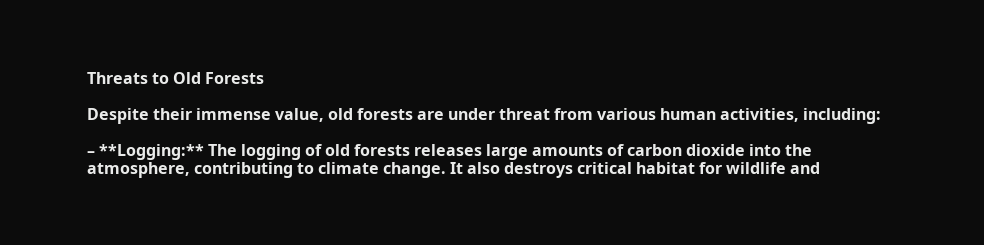Threats to Old Forests

Despite their immense value, old forests are under threat from various human activities, including:

– **Logging:** The logging of old forests releases large amounts of carbon dioxide into the atmosphere, contributing to climate change. It also destroys critical habitat for wildlife and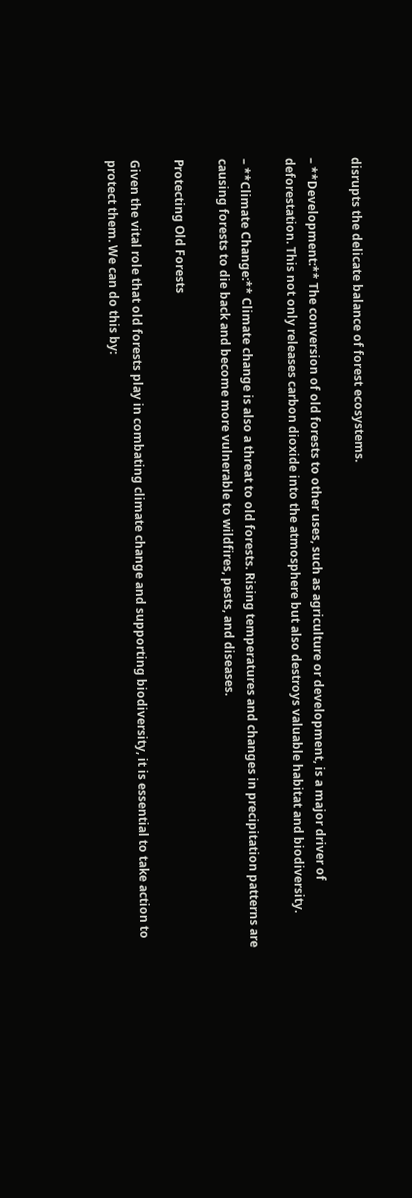disrupts the delicate balance of forest ecosystems.

– **Development:** The conversion of old forests to other uses, such as agriculture or development, is a major driver of deforestation. This not only releases carbon dioxide into the atmosphere but also destroys valuable habitat and biodiversity.

– **Climate Change:** Climate change is also a threat to old forests. Rising temperatures and changes in precipitation patterns are causing forests to die back and become more vulnerable to wildfires, pests, and diseases.

Protecting Old Forests

Given the vital role that old forests play in combating climate change and supporting biodiversity, it is essential to take action to protect them. We can do this by: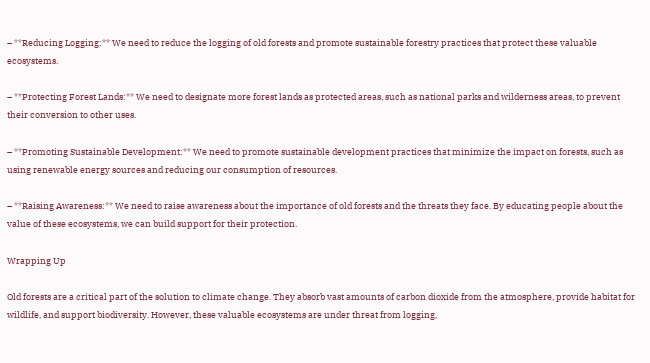– **Reducing Logging:** We need to reduce the logging of old forests and promote sustainable forestry practices that protect these valuable ecosystems.

– **Protecting Forest Lands:** We need to designate more forest lands as protected areas, such as national parks and wilderness areas, to prevent their conversion to other uses.

– **Promoting Sustainable Development:** We need to promote sustainable development practices that minimize the impact on forests, such as using renewable energy sources and reducing our consumption of resources.

– **Raising Awareness:** We need to raise awareness about the importance of old forests and the threats they face. By educating people about the value of these ecosystems, we can build support for their protection.

Wrapping Up

Old forests are a critical part of the solution to climate change. They absorb vast amounts of carbon dioxide from the atmosphere, provide habitat for wildlife, and support biodiversity. However, these valuable ecosystems are under threat from logging,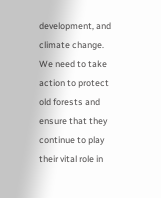development, and climate change. We need to take action to protect old forests and ensure that they continue to play their vital role in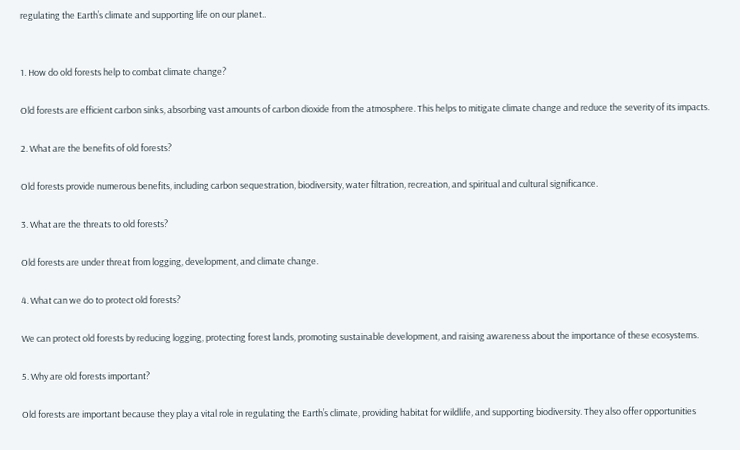regulating the Earth’s climate and supporting life on our planet..


1. How do old forests help to combat climate change?

Old forests are efficient carbon sinks, absorbing vast amounts of carbon dioxide from the atmosphere. This helps to mitigate climate change and reduce the severity of its impacts.

2. What are the benefits of old forests?

Old forests provide numerous benefits, including carbon sequestration, biodiversity, water filtration, recreation, and spiritual and cultural significance.

3. What are the threats to old forests?

Old forests are under threat from logging, development, and climate change.

4. What can we do to protect old forests?

We can protect old forests by reducing logging, protecting forest lands, promoting sustainable development, and raising awareness about the importance of these ecosystems.

5. Why are old forests important?

Old forests are important because they play a vital role in regulating the Earth’s climate, providing habitat for wildlife, and supporting biodiversity. They also offer opportunities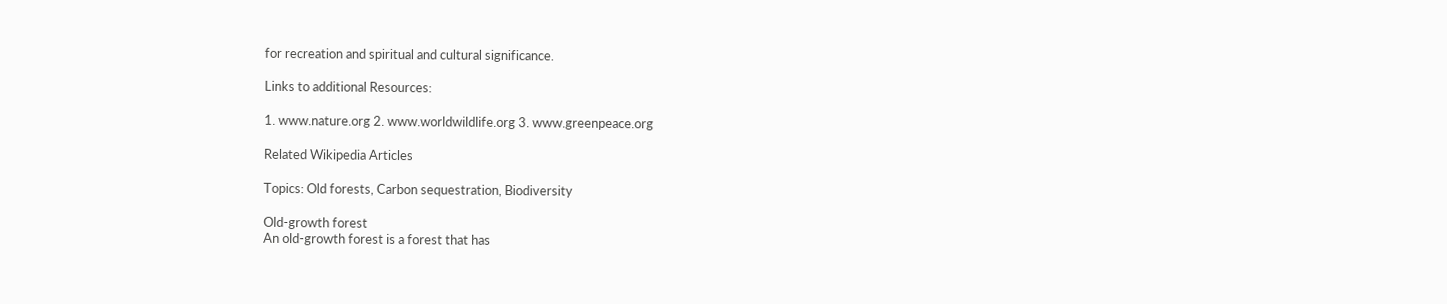for recreation and spiritual and cultural significance.

Links to additional Resources:

1. www.nature.org 2. www.worldwildlife.org 3. www.greenpeace.org

Related Wikipedia Articles

Topics: Old forests, Carbon sequestration, Biodiversity

Old-growth forest
An old-growth forest is a forest that has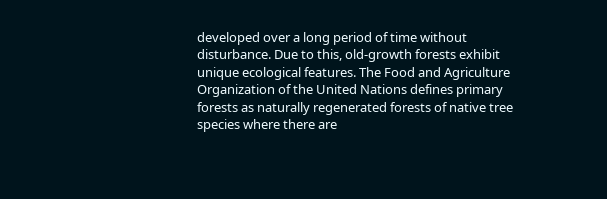developed over a long period of time without disturbance. Due to this, old-growth forests exhibit unique ecological features. The Food and Agriculture Organization of the United Nations defines primary forests as naturally regenerated forests of native tree species where there are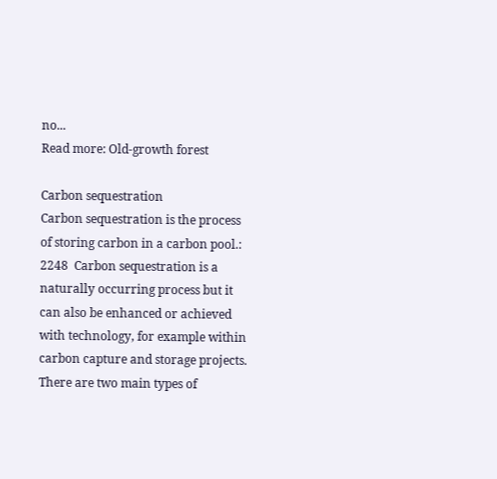no...
Read more: Old-growth forest

Carbon sequestration
Carbon sequestration is the process of storing carbon in a carbon pool.: 2248  Carbon sequestration is a naturally occurring process but it can also be enhanced or achieved with technology, for example within carbon capture and storage projects. There are two main types of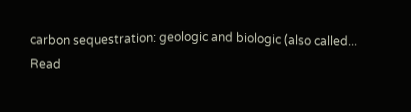carbon sequestration: geologic and biologic (also called...
Read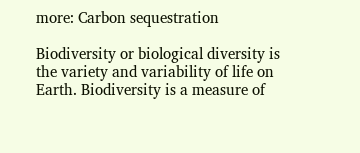more: Carbon sequestration

Biodiversity or biological diversity is the variety and variability of life on Earth. Biodiversity is a measure of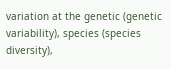variation at the genetic (genetic variability), species (species diversity),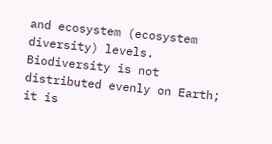and ecosystem (ecosystem diversity) levels. Biodiversity is not distributed evenly on Earth; it is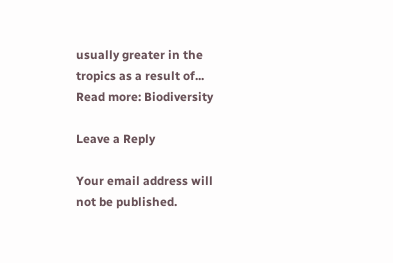usually greater in the tropics as a result of...
Read more: Biodiversity

Leave a Reply

Your email address will not be published.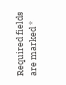Required fields are marked *